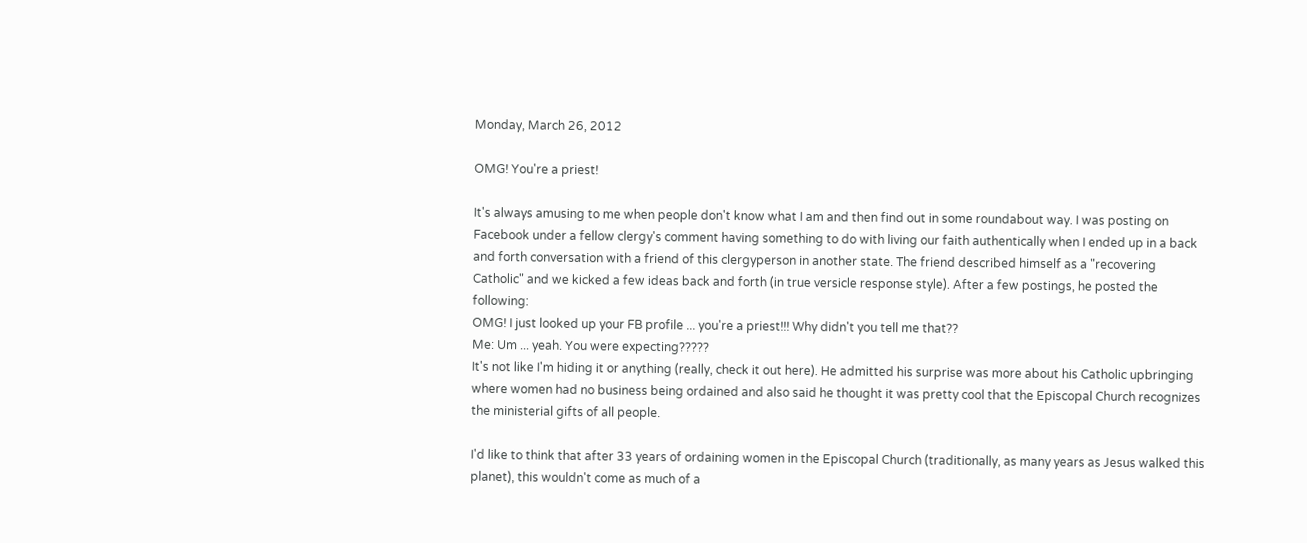Monday, March 26, 2012

OMG! You're a priest!

It's always amusing to me when people don't know what I am and then find out in some roundabout way. I was posting on Facebook under a fellow clergy's comment having something to do with living our faith authentically when I ended up in a back and forth conversation with a friend of this clergyperson in another state. The friend described himself as a "recovering Catholic" and we kicked a few ideas back and forth (in true versicle response style). After a few postings, he posted the following:
OMG! I just looked up your FB profile ... you're a priest!!! Why didn't you tell me that??
Me: Um ... yeah. You were expecting?????
It's not like I'm hiding it or anything (really, check it out here). He admitted his surprise was more about his Catholic upbringing where women had no business being ordained and also said he thought it was pretty cool that the Episcopal Church recognizes the ministerial gifts of all people.

I'd like to think that after 33 years of ordaining women in the Episcopal Church (traditionally, as many years as Jesus walked this planet), this wouldn't come as much of a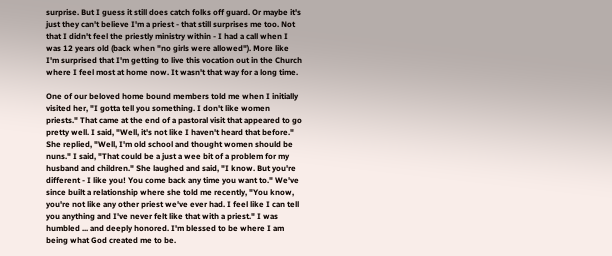surprise. But I guess it still does catch folks off guard. Or maybe it's just they can't believe I'm a priest - that still surprises me too. Not that I didn't feel the priestly ministry within - I had a call when I was 12 years old (back when "no girls were allowed"). More like I'm surprised that I'm getting to live this vocation out in the Church where I feel most at home now. It wasn't that way for a long time.

One of our beloved home bound members told me when I initially visited her, "I gotta tell you something. I don't like women priests." That came at the end of a pastoral visit that appeared to go pretty well. I said, "Well, it's not like I haven't heard that before." She replied, "Well, I'm old school and thought women should be nuns." I said, "That could be a just a wee bit of a problem for my husband and children." She laughed and said, "I know. But you're different - I like you! You come back any time you want to." We've since built a relationship where she told me recently, "You know, you're not like any other priest we've ever had. I feel like I can tell you anything and I've never felt like that with a priest." I was humbled ... and deeply honored. I'm blessed to be where I am being what God created me to be.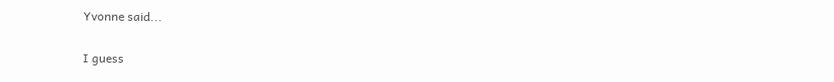Yvonne said...

I guess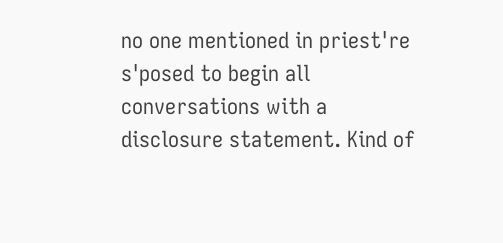no one mentioned in priest're s'posed to begin all conversations with a disclosure statement. Kind of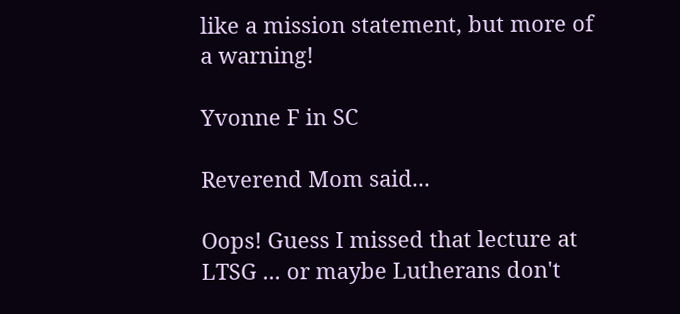like a mission statement, but more of a warning!

Yvonne F in SC

Reverend Mom said...

Oops! Guess I missed that lecture at LTSG ... or maybe Lutherans don't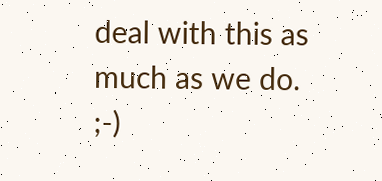deal with this as much as we do. ;-)